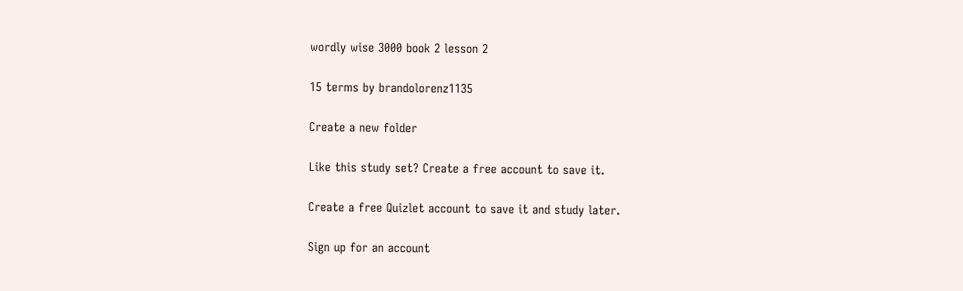wordly wise 3000 book 2 lesson 2

15 terms by brandolorenz1135

Create a new folder

Like this study set? Create a free account to save it.

Create a free Quizlet account to save it and study later.

Sign up for an account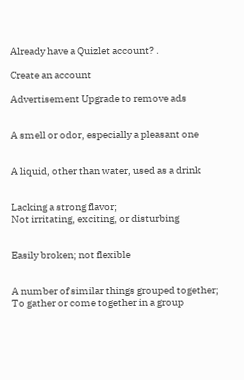Already have a Quizlet account? .

Create an account

Advertisement Upgrade to remove ads


A smell or odor, especially a pleasant one


A liquid, other than water, used as a drink


Lacking a strong flavor;
Not irritating, exciting, or disturbing


Easily broken; not flexible


A number of similar things grouped together;
To gather or come together in a group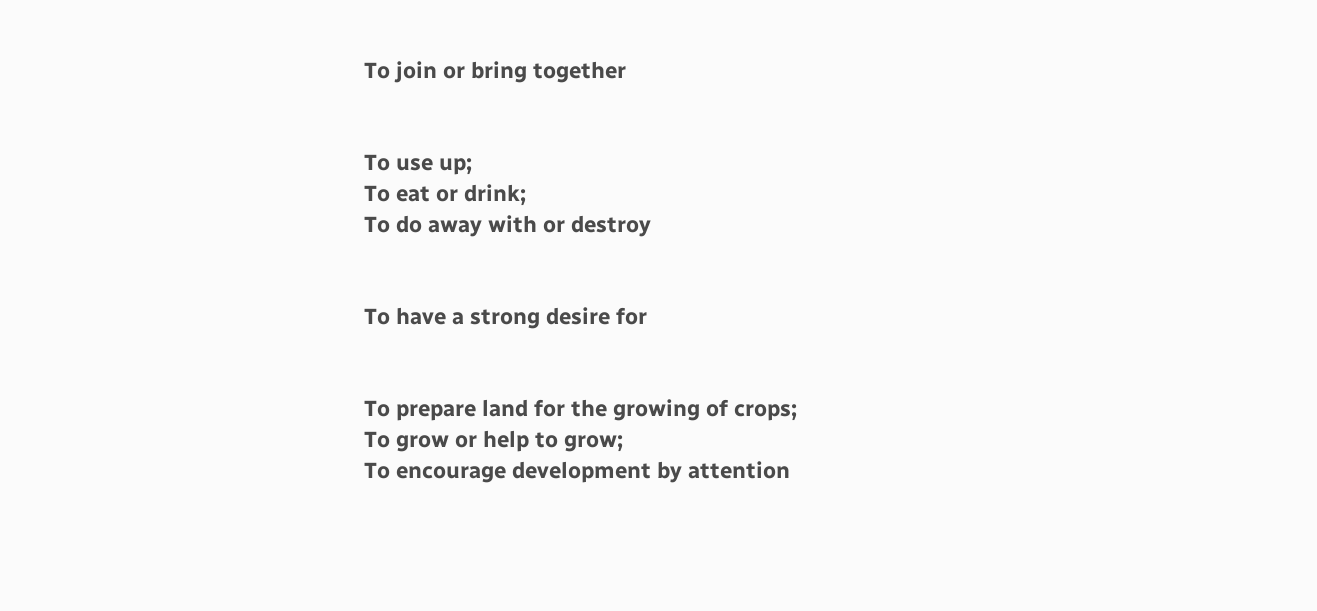To join or bring together


To use up;
To eat or drink;
To do away with or destroy


To have a strong desire for


To prepare land for the growing of crops;
To grow or help to grow;
To encourage development by attention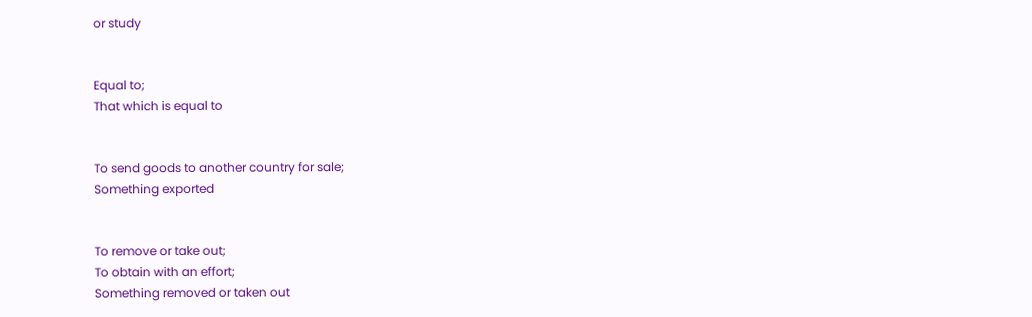or study


Equal to;
That which is equal to


To send goods to another country for sale;
Something exported


To remove or take out;
To obtain with an effort;
Something removed or taken out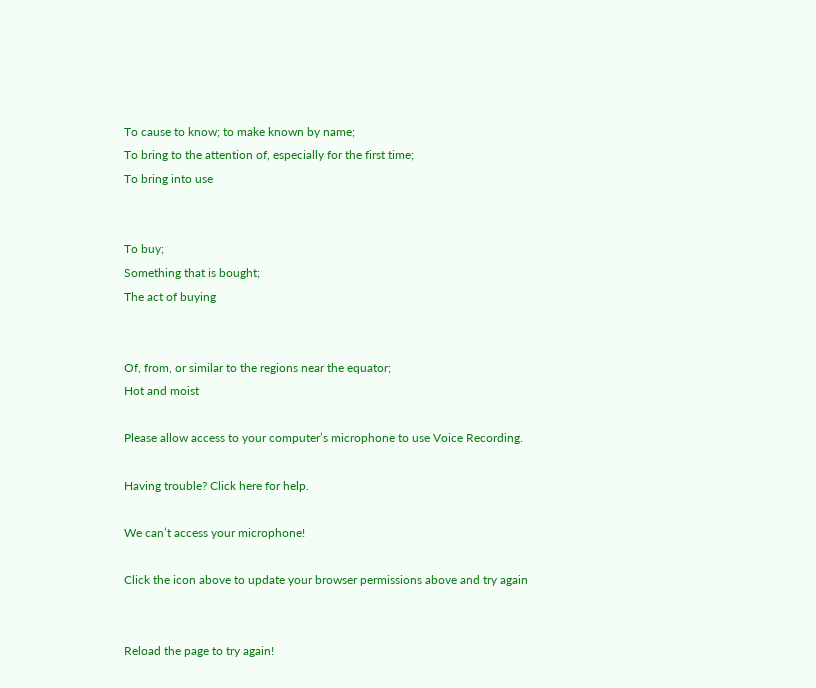To cause to know; to make known by name;
To bring to the attention of, especially for the first time;
To bring into use


To buy;
Something that is bought;
The act of buying


Of, from, or similar to the regions near the equator;
Hot and moist

Please allow access to your computer’s microphone to use Voice Recording.

Having trouble? Click here for help.

We can’t access your microphone!

Click the icon above to update your browser permissions above and try again


Reload the page to try again!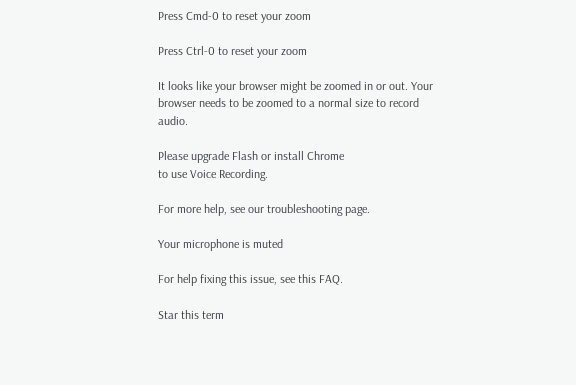Press Cmd-0 to reset your zoom

Press Ctrl-0 to reset your zoom

It looks like your browser might be zoomed in or out. Your browser needs to be zoomed to a normal size to record audio.

Please upgrade Flash or install Chrome
to use Voice Recording.

For more help, see our troubleshooting page.

Your microphone is muted

For help fixing this issue, see this FAQ.

Star this term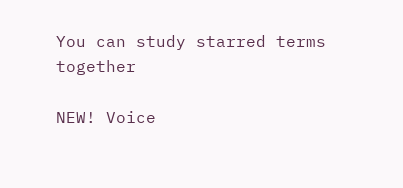You can study starred terms together

NEW! Voice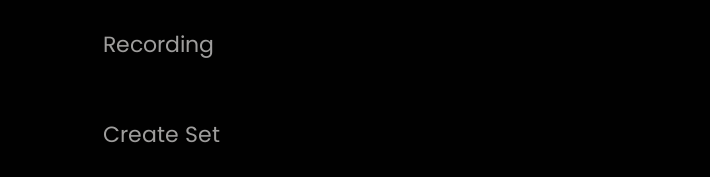Recording

Create Set